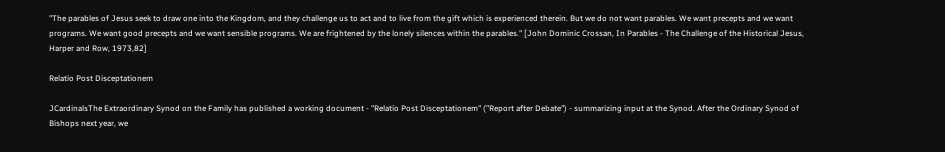"The parables of Jesus seek to draw one into the Kingdom, and they challenge us to act and to live from the gift which is experienced therein. But we do not want parables. We want precepts and we want programs. We want good precepts and we want sensible programs. We are frightened by the lonely silences within the parables." [John Dominic Crossan, In Parables - The Challenge of the Historical Jesus, Harper and Row, 1973,82]

Relatio Post Disceptationem

JCardinalsThe Extraordinary Synod on the Family has published a working document - "Relatio Post Disceptationem" ("Report after Debate") - summarizing input at the Synod. After the Ordinary Synod of Bishops next year, we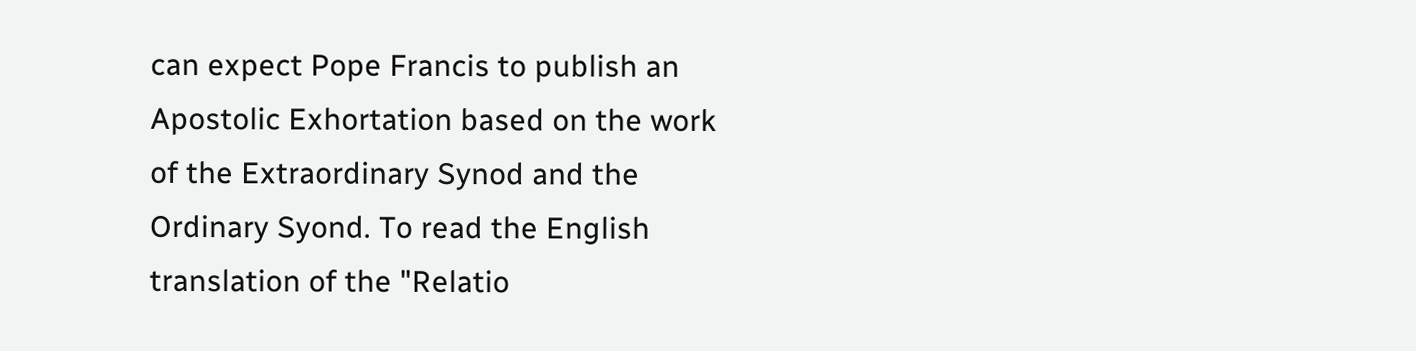can expect Pope Francis to publish an Apostolic Exhortation based on the work of the Extraordinary Synod and the Ordinary Syond. To read the English translation of the "Relatio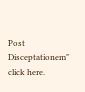Post Disceptationem" click here.